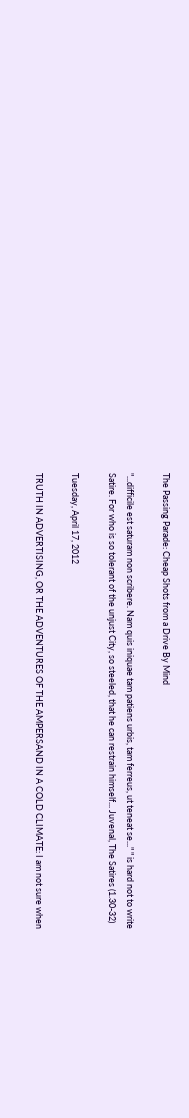The Passing Parade: Cheap Shots from a Drive By Mind

"...difficile est saturam non scribere. Nam quis iniquae tam patiens urbis, tam ferreus, ut teneat se..." " is hard not to write Satire. For who is so tolerant of the unjust City, so steeled, that he can restrain himself... Juvenal, The Satires (1.30-32)

Tuesday, April 17, 2012

TRUTH IN ADVERTISING, OR THE ADVENTURES OF THE AMPERSAND IN A COLD CLIMATE: I am not sure when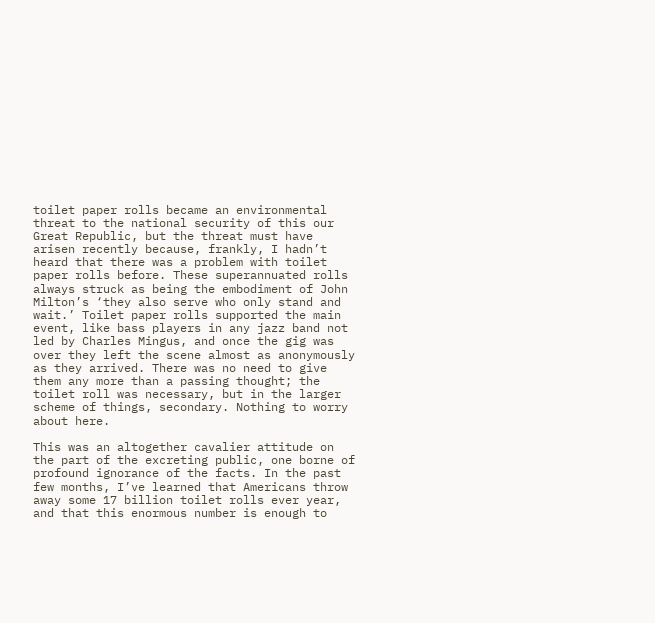toilet paper rolls became an environmental threat to the national security of this our Great Republic, but the threat must have arisen recently because, frankly, I hadn’t heard that there was a problem with toilet paper rolls before. These superannuated rolls always struck as being the embodiment of John Milton’s ‘they also serve who only stand and wait.’ Toilet paper rolls supported the main event, like bass players in any jazz band not led by Charles Mingus, and once the gig was over they left the scene almost as anonymously as they arrived. There was no need to give them any more than a passing thought; the toilet roll was necessary, but in the larger scheme of things, secondary. Nothing to worry about here.

This was an altogether cavalier attitude on the part of the excreting public, one borne of profound ignorance of the facts. In the past few months, I’ve learned that Americans throw away some 17 billion toilet rolls ever year, and that this enormous number is enough to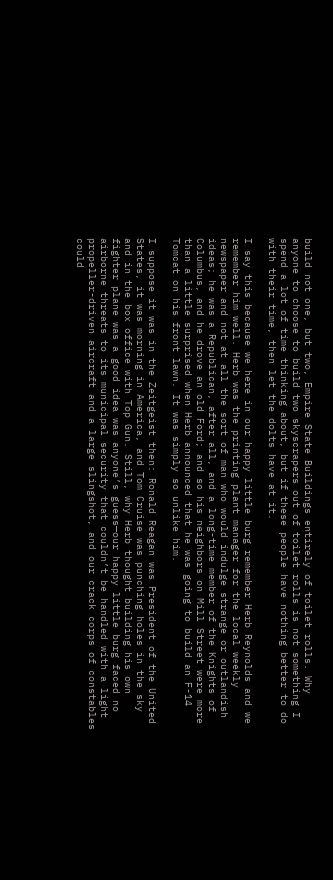build not one, but two, Empire State Buildings entirely of toilet rolls. Why anyone to choose to build two skyscrapers out of toilet rolls is not something I spend a lot of time thinking about, but if these people have nothing better to do with their time, then let the dolts have at it.

I say this because we here in our happy little burg remember Herb Reynolds and we remember him well. Herb was the printing plant manager for the local weekly newspaper and not at all the sort of man who would indulge strange or outlandish ideas; he was a Republican, after all, and a long-time member of the Knights of Columbus, and he drove an old Ford; and so his neighbors on Mill Street were more than a little surprised when Herb announced that he was going to build an F-14 Tomcat on his front lawn. It was simply so unlike him.

I suppose it was in the Zeitgeist then: Ronald Reagan was President of the United States, it was morning in America, and Tom Cruise was punching holes in the sky and in the box office with Top Gun. Still, why Herb thought building his own fighter plane was a good idea was anyone’s guess—our happy little burg faced no airborne threats to its municipal security that couldn’t be handled with a light propeller-driven aircraft and a large slingshot, and our crack corps of constables could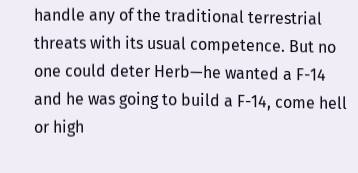handle any of the traditional terrestrial threats with its usual competence. But no one could deter Herb—he wanted a F-14 and he was going to build a F-14, come hell or high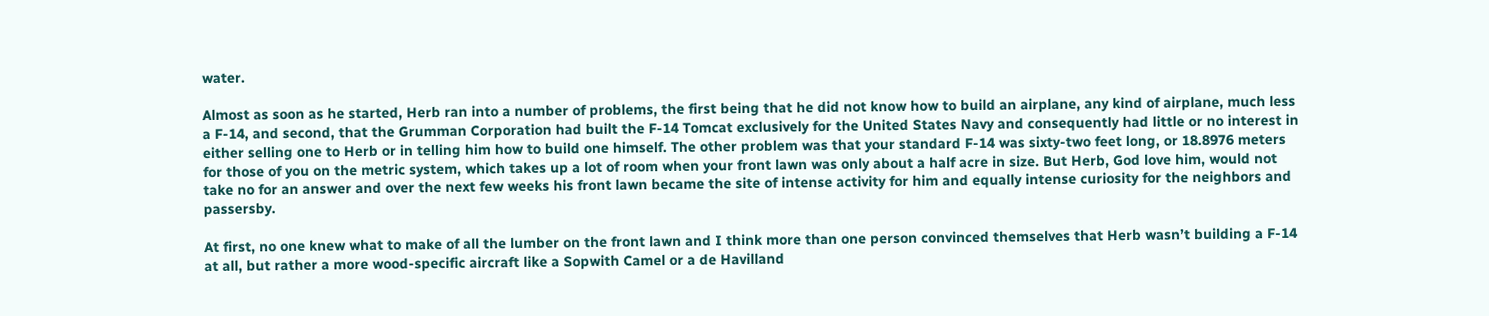water.

Almost as soon as he started, Herb ran into a number of problems, the first being that he did not know how to build an airplane, any kind of airplane, much less a F-14, and second, that the Grumman Corporation had built the F-14 Tomcat exclusively for the United States Navy and consequently had little or no interest in either selling one to Herb or in telling him how to build one himself. The other problem was that your standard F-14 was sixty-two feet long, or 18.8976 meters for those of you on the metric system, which takes up a lot of room when your front lawn was only about a half acre in size. But Herb, God love him, would not take no for an answer and over the next few weeks his front lawn became the site of intense activity for him and equally intense curiosity for the neighbors and passersby.

At first, no one knew what to make of all the lumber on the front lawn and I think more than one person convinced themselves that Herb wasn’t building a F-14 at all, but rather a more wood-specific aircraft like a Sopwith Camel or a de Havilland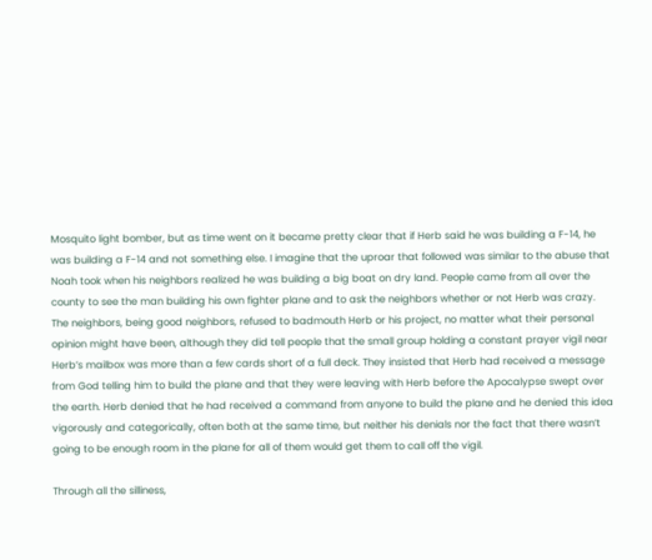Mosquito light bomber, but as time went on it became pretty clear that if Herb said he was building a F-14, he was building a F-14 and not something else. I imagine that the uproar that followed was similar to the abuse that Noah took when his neighbors realized he was building a big boat on dry land. People came from all over the county to see the man building his own fighter plane and to ask the neighbors whether or not Herb was crazy. The neighbors, being good neighbors, refused to badmouth Herb or his project, no matter what their personal opinion might have been, although they did tell people that the small group holding a constant prayer vigil near Herb’s mailbox was more than a few cards short of a full deck. They insisted that Herb had received a message from God telling him to build the plane and that they were leaving with Herb before the Apocalypse swept over the earth. Herb denied that he had received a command from anyone to build the plane and he denied this idea vigorously and categorically, often both at the same time, but neither his denials nor the fact that there wasn’t going to be enough room in the plane for all of them would get them to call off the vigil.

Through all the silliness,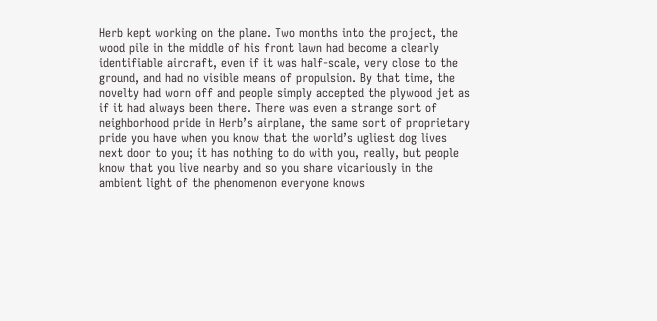Herb kept working on the plane. Two months into the project, the wood pile in the middle of his front lawn had become a clearly identifiable aircraft, even if it was half-scale, very close to the ground, and had no visible means of propulsion. By that time, the novelty had worn off and people simply accepted the plywood jet as if it had always been there. There was even a strange sort of neighborhood pride in Herb’s airplane, the same sort of proprietary pride you have when you know that the world’s ugliest dog lives next door to you; it has nothing to do with you, really, but people know that you live nearby and so you share vicariously in the ambient light of the phenomenon everyone knows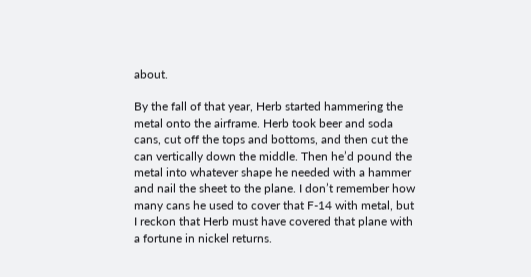about.

By the fall of that year, Herb started hammering the metal onto the airframe. Herb took beer and soda cans, cut off the tops and bottoms, and then cut the can vertically down the middle. Then he’d pound the metal into whatever shape he needed with a hammer and nail the sheet to the plane. I don’t remember how many cans he used to cover that F-14 with metal, but I reckon that Herb must have covered that plane with a fortune in nickel returns.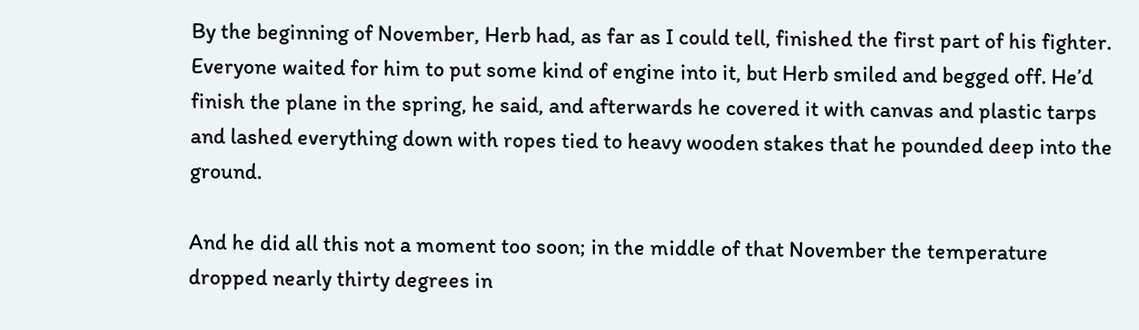By the beginning of November, Herb had, as far as I could tell, finished the first part of his fighter. Everyone waited for him to put some kind of engine into it, but Herb smiled and begged off. He’d finish the plane in the spring, he said, and afterwards he covered it with canvas and plastic tarps and lashed everything down with ropes tied to heavy wooden stakes that he pounded deep into the ground.

And he did all this not a moment too soon; in the middle of that November the temperature dropped nearly thirty degrees in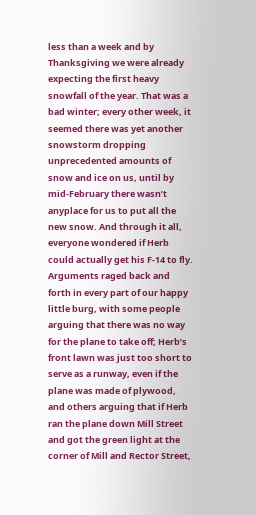less than a week and by Thanksgiving we were already expecting the first heavy snowfall of the year. That was a bad winter; every other week, it seemed there was yet another snowstorm dropping unprecedented amounts of snow and ice on us, until by mid-February there wasn’t anyplace for us to put all the new snow. And through it all, everyone wondered if Herb could actually get his F-14 to fly. Arguments raged back and forth in every part of our happy little burg, with some people arguing that there was no way for the plane to take off; Herb’s front lawn was just too short to serve as a runway, even if the plane was made of plywood, and others arguing that if Herb ran the plane down Mill Street and got the green light at the corner of Mill and Rector Street,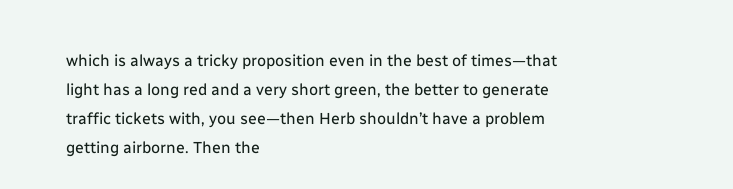which is always a tricky proposition even in the best of times—that light has a long red and a very short green, the better to generate traffic tickets with, you see—then Herb shouldn’t have a problem getting airborne. Then the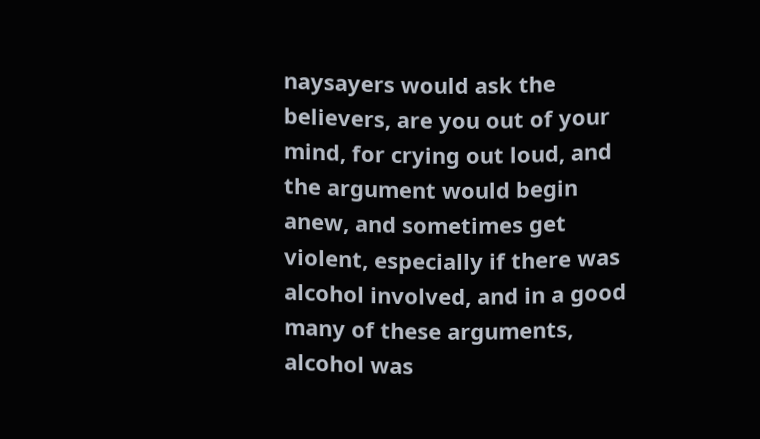naysayers would ask the believers, are you out of your mind, for crying out loud, and the argument would begin anew, and sometimes get violent, especially if there was alcohol involved, and in a good many of these arguments, alcohol was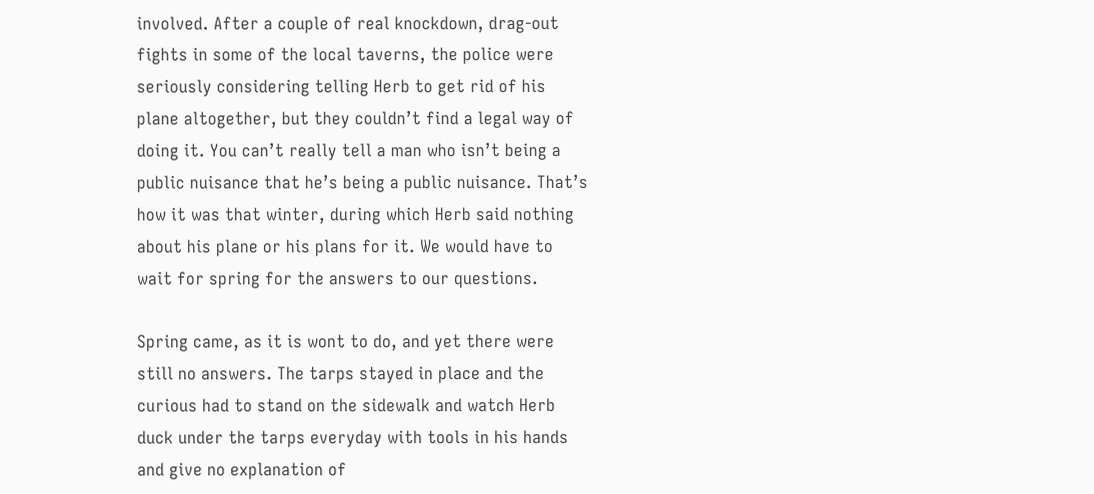involved. After a couple of real knockdown, drag-out fights in some of the local taverns, the police were seriously considering telling Herb to get rid of his plane altogether, but they couldn’t find a legal way of doing it. You can’t really tell a man who isn’t being a public nuisance that he’s being a public nuisance. That’s how it was that winter, during which Herb said nothing about his plane or his plans for it. We would have to wait for spring for the answers to our questions.

Spring came, as it is wont to do, and yet there were still no answers. The tarps stayed in place and the curious had to stand on the sidewalk and watch Herb duck under the tarps everyday with tools in his hands and give no explanation of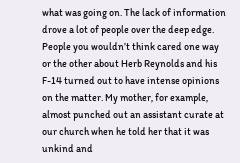what was going on. The lack of information drove a lot of people over the deep edge. People you wouldn’t think cared one way or the other about Herb Reynolds and his F-14 turned out to have intense opinions on the matter. My mother, for example, almost punched out an assistant curate at our church when he told her that it was unkind and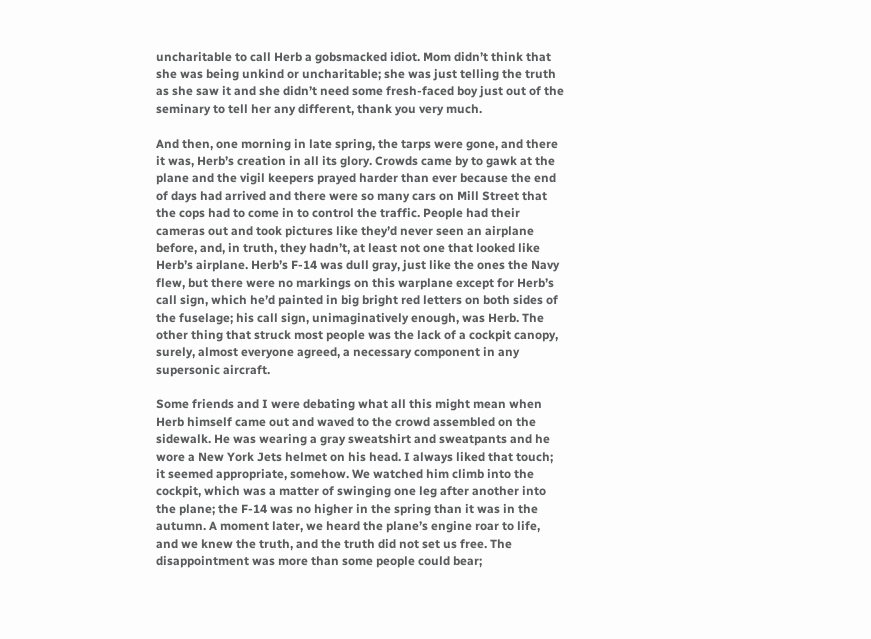uncharitable to call Herb a gobsmacked idiot. Mom didn’t think that she was being unkind or uncharitable; she was just telling the truth as she saw it and she didn’t need some fresh-faced boy just out of the seminary to tell her any different, thank you very much.

And then, one morning in late spring, the tarps were gone, and there it was, Herb’s creation in all its glory. Crowds came by to gawk at the plane and the vigil keepers prayed harder than ever because the end of days had arrived and there were so many cars on Mill Street that the cops had to come in to control the traffic. People had their cameras out and took pictures like they’d never seen an airplane before, and, in truth, they hadn’t, at least not one that looked like Herb’s airplane. Herb’s F-14 was dull gray, just like the ones the Navy flew, but there were no markings on this warplane except for Herb’s call sign, which he’d painted in big bright red letters on both sides of the fuselage; his call sign, unimaginatively enough, was Herb. The other thing that struck most people was the lack of a cockpit canopy, surely, almost everyone agreed, a necessary component in any supersonic aircraft.

Some friends and I were debating what all this might mean when Herb himself came out and waved to the crowd assembled on the sidewalk. He was wearing a gray sweatshirt and sweatpants and he wore a New York Jets helmet on his head. I always liked that touch; it seemed appropriate, somehow. We watched him climb into the cockpit, which was a matter of swinging one leg after another into the plane; the F-14 was no higher in the spring than it was in the autumn. A moment later, we heard the plane’s engine roar to life, and we knew the truth, and the truth did not set us free. The disappointment was more than some people could bear;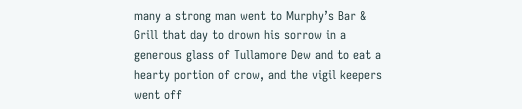many a strong man went to Murphy’s Bar & Grill that day to drown his sorrow in a generous glass of Tullamore Dew and to eat a hearty portion of crow, and the vigil keepers went off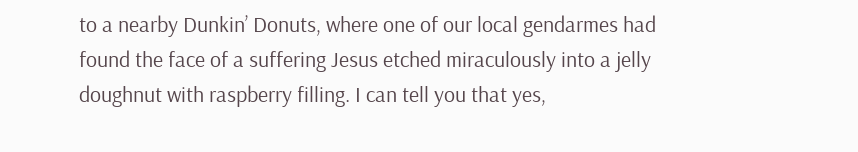to a nearby Dunkin’ Donuts, where one of our local gendarmes had found the face of a suffering Jesus etched miraculously into a jelly doughnut with raspberry filling. I can tell you that yes,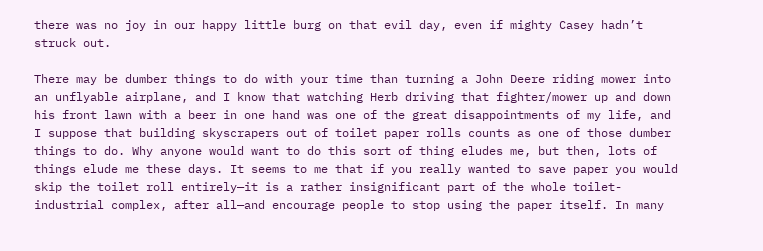there was no joy in our happy little burg on that evil day, even if mighty Casey hadn’t struck out.

There may be dumber things to do with your time than turning a John Deere riding mower into an unflyable airplane, and I know that watching Herb driving that fighter/mower up and down his front lawn with a beer in one hand was one of the great disappointments of my life, and I suppose that building skyscrapers out of toilet paper rolls counts as one of those dumber things to do. Why anyone would want to do this sort of thing eludes me, but then, lots of things elude me these days. It seems to me that if you really wanted to save paper you would skip the toilet roll entirely—it is a rather insignificant part of the whole toilet-industrial complex, after all—and encourage people to stop using the paper itself. In many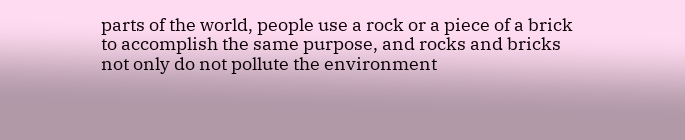parts of the world, people use a rock or a piece of a brick to accomplish the same purpose, and rocks and bricks not only do not pollute the environment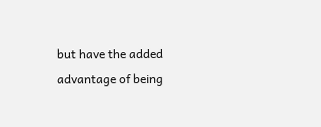but have the added advantage of being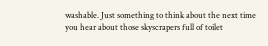washable. Just something to think about the next time you hear about those skyscrapers full of toilet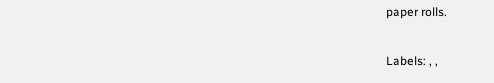paper rolls.

Labels: , ,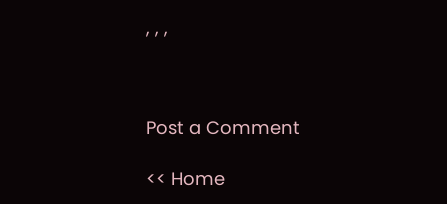, , ,



Post a Comment

<< Home